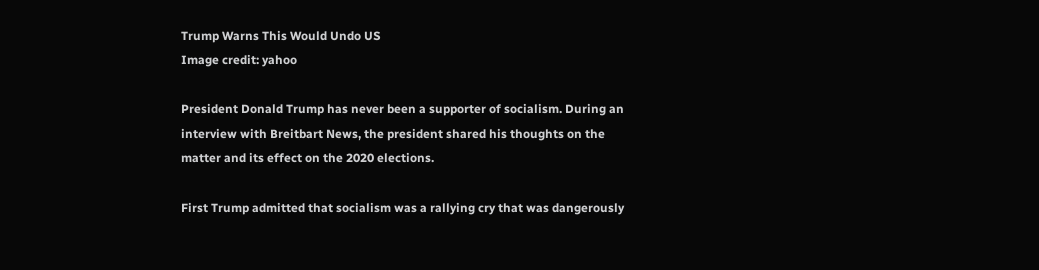Trump Warns This Would Undo US
Image credit: yahoo

President Donald Trump has never been a supporter of socialism. During an interview with Breitbart News, the president shared his thoughts on the matter and its effect on the 2020 elections.

First Trump admitted that socialism was a rallying cry that was dangerously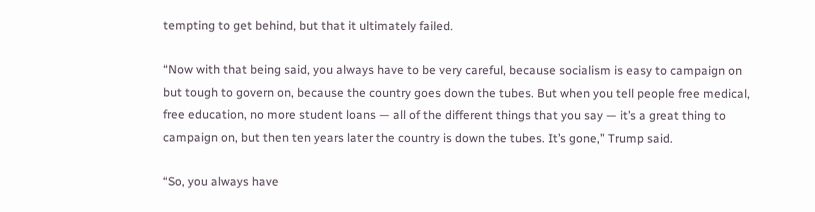tempting to get behind, but that it ultimately failed.

“Now with that being said, you always have to be very careful, because socialism is easy to campaign on but tough to govern on, because the country goes down the tubes. But when you tell people free medical, free education, no more student loans — all of the different things that you say — it’s a great thing to campaign on, but then ten years later the country is down the tubes. It’s gone,” Trump said.

“So, you always have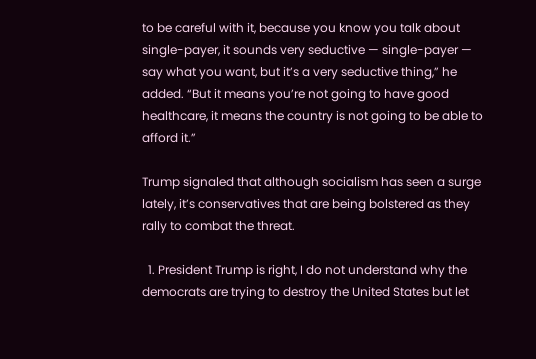to be careful with it, because you know you talk about single-payer, it sounds very seductive — single-payer — say what you want, but it’s a very seductive thing,” he added. “But it means you’re not going to have good healthcare, it means the country is not going to be able to afford it.”

Trump signaled that although socialism has seen a surge lately, it’s conservatives that are being bolstered as they rally to combat the threat.

  1. President Trump is right, I do not understand why the democrats are trying to destroy the United States but let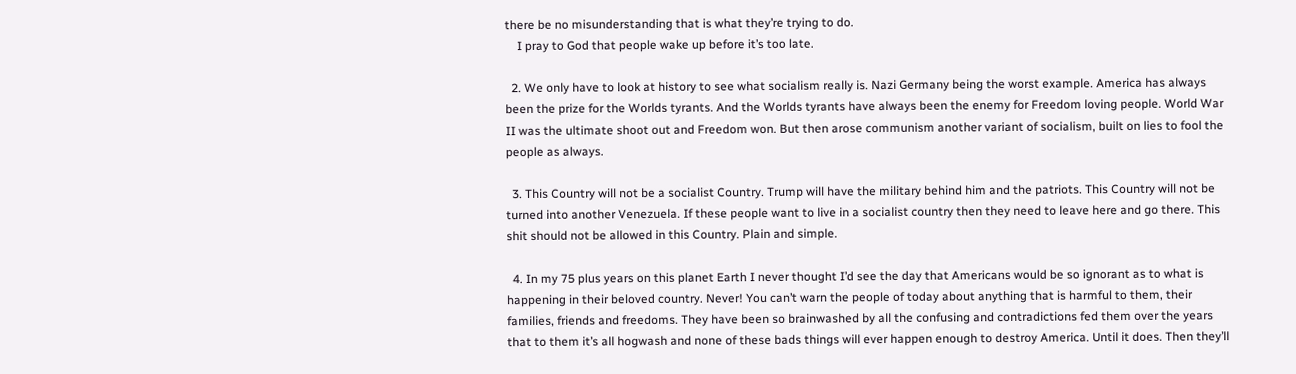there be no misunderstanding that is what they’re trying to do.
    I pray to God that people wake up before it’s too late.

  2. We only have to look at history to see what socialism really is. Nazi Germany being the worst example. America has always been the prize for the Worlds tyrants. And the Worlds tyrants have always been the enemy for Freedom loving people. World War II was the ultimate shoot out and Freedom won. But then arose communism another variant of socialism, built on lies to fool the people as always.

  3. This Country will not be a socialist Country. Trump will have the military behind him and the patriots. This Country will not be turned into another Venezuela. If these people want to live in a socialist country then they need to leave here and go there. This shit should not be allowed in this Country. Plain and simple.

  4. In my 75 plus years on this planet Earth I never thought I’d see the day that Americans would be so ignorant as to what is happening in their beloved country. Never! You can’t warn the people of today about anything that is harmful to them, their families, friends and freedoms. They have been so brainwashed by all the confusing and contradictions fed them over the years that to them it’s all hogwash and none of these bads things will ever happen enough to destroy America. Until it does. Then they’ll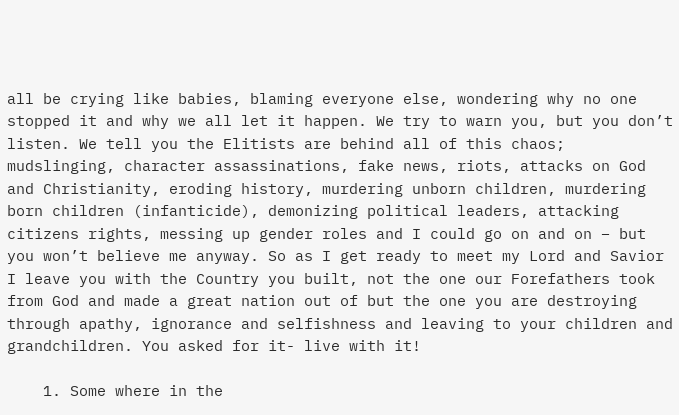all be crying like babies, blaming everyone else, wondering why no one stopped it and why we all let it happen. We try to warn you, but you don’t listen. We tell you the Elitists are behind all of this chaos; mudslinging, character assassinations, fake news, riots, attacks on God and Christianity, eroding history, murdering unborn children, murdering born children (infanticide), demonizing political leaders, attacking citizens rights, messing up gender roles and I could go on and on – but you won’t believe me anyway. So as I get ready to meet my Lord and Savior I leave you with the Country you built, not the one our Forefathers took from God and made a great nation out of but the one you are destroying through apathy, ignorance and selfishness and leaving to your children and grandchildren. You asked for it- live with it!

    1. Some where in the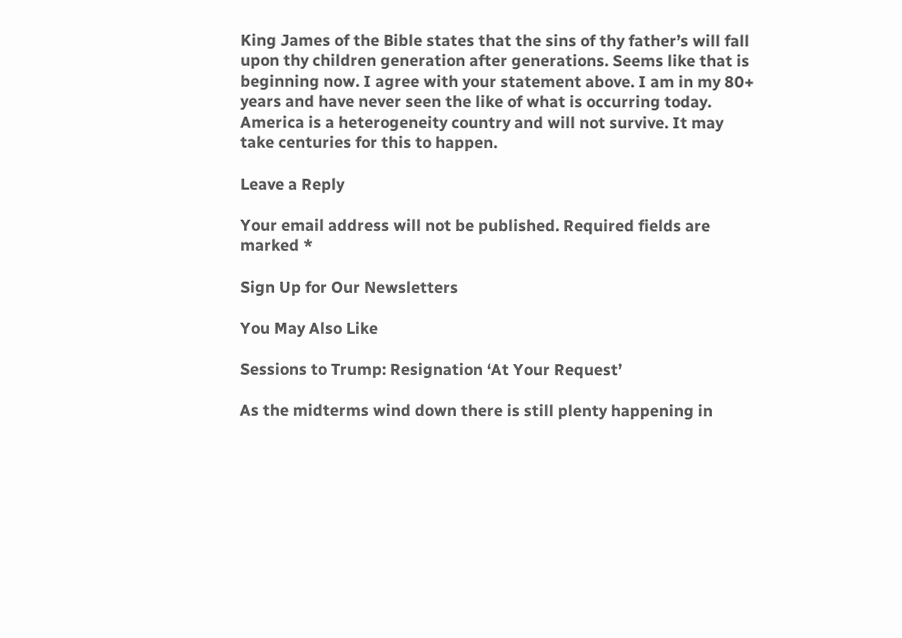King James of the Bible states that the sins of thy father’s will fall upon thy children generation after generations. Seems like that is beginning now. I agree with your statement above. I am in my 80+ years and have never seen the like of what is occurring today. America is a heterogeneity country and will not survive. It may take centuries for this to happen.

Leave a Reply

Your email address will not be published. Required fields are marked *

Sign Up for Our Newsletters

You May Also Like

Sessions to Trump: Resignation ‘At Your Request’

As the midterms wind down there is still plenty happening in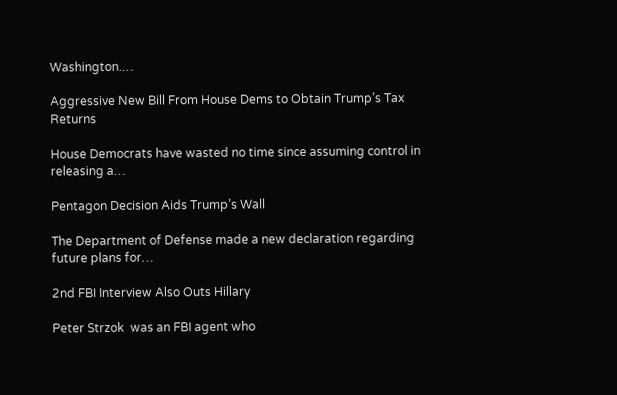Washington.…

Aggressive New Bill From House Dems to Obtain Trump’s Tax Returns

House Democrats have wasted no time since assuming control in releasing a…

Pentagon Decision Aids Trump’s Wall

The Department of Defense made a new declaration regarding future plans for…

2nd FBI Interview Also Outs Hillary

Peter Strzok  was an FBI agent who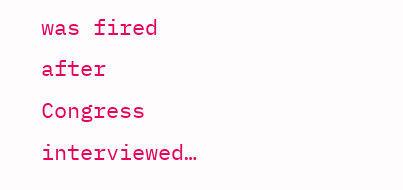was fired after Congress interviewed…